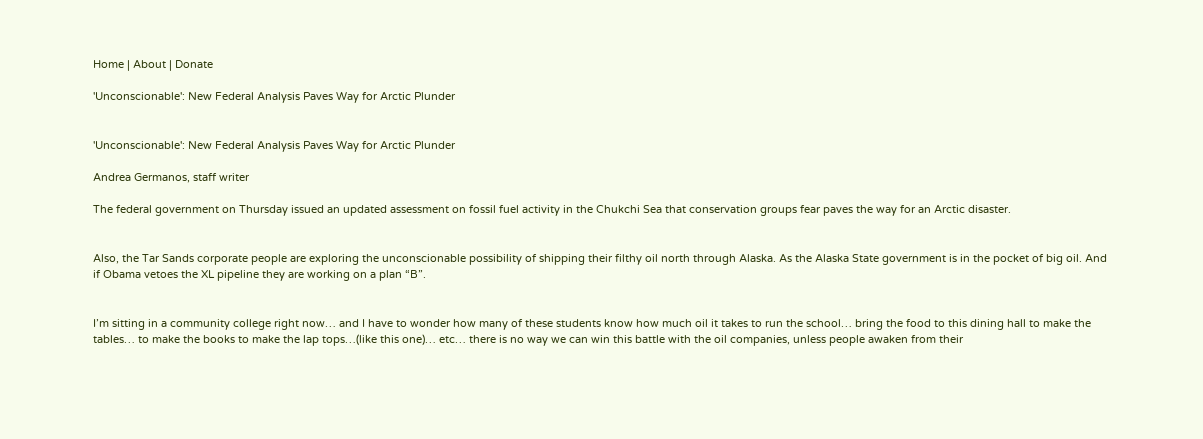Home | About | Donate

'Unconscionable': New Federal Analysis Paves Way for Arctic Plunder


'Unconscionable': New Federal Analysis Paves Way for Arctic Plunder

Andrea Germanos, staff writer

The federal government on Thursday issued an updated assessment on fossil fuel activity in the Chukchi Sea that conservation groups fear paves the way for an Arctic disaster.


Also, the Tar Sands corporate people are exploring the unconscionable possibility of shipping their filthy oil north through Alaska. As the Alaska State government is in the pocket of big oil. And if Obama vetoes the XL pipeline they are working on a plan “B”.


I’m sitting in a community college right now… and I have to wonder how many of these students know how much oil it takes to run the school… bring the food to this dining hall to make the tables… to make the books to make the lap tops…(like this one)… etc… there is no way we can win this battle with the oil companies, unless people awaken from their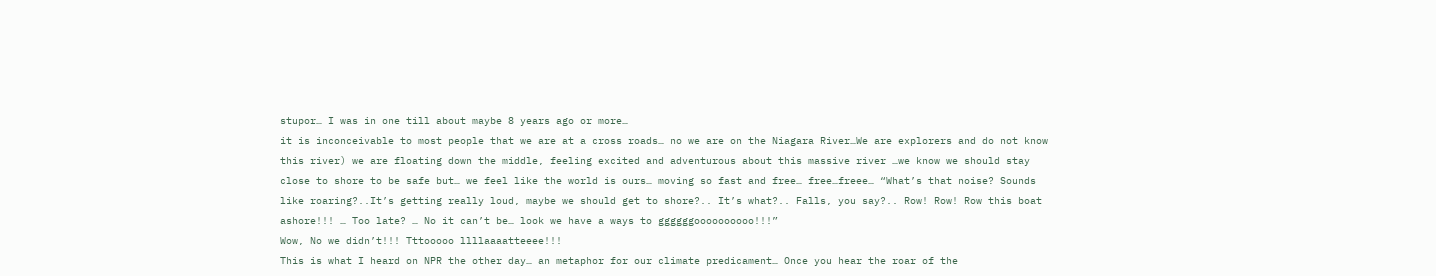stupor… I was in one till about maybe 8 years ago or more…
it is inconceivable to most people that we are at a cross roads… no we are on the Niagara River…We are explorers and do not know this river) we are floating down the middle, feeling excited and adventurous about this massive river …we know we should stay close to shore to be safe but… we feel like the world is ours… moving so fast and free… free…freee… “What’s that noise? Sounds like roaring?..It’s getting really loud, maybe we should get to shore?.. It’s what?.. Falls, you say?.. Row! Row! Row this boat ashore!!! … Too late? … No it can’t be… look we have a ways to ggggggoooooooooo!!!”
Wow, No we didn’t!!! Tttooooo llllaaaatteeee!!!
This is what I heard on NPR the other day… an metaphor for our climate predicament… Once you hear the roar of the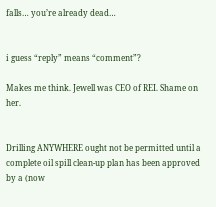falls… you’re already dead…


i guess “reply” means “comment”?

Makes me think. Jewell was CEO of REI. Shame on her.


Drilling ANYWHERE ought not be permitted until a complete oil spill clean-up plan has been approved by a (now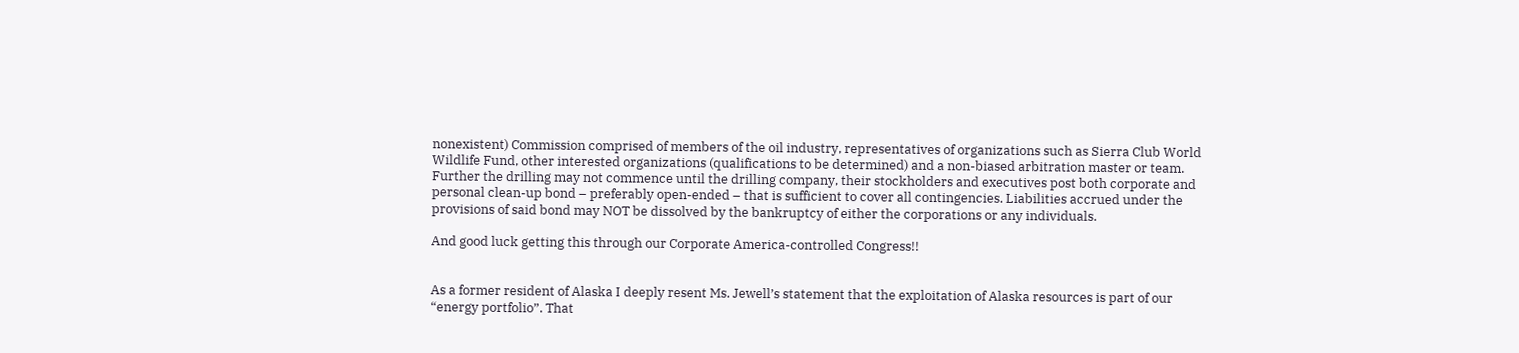nonexistent) Commission comprised of members of the oil industry, representatives of organizations such as Sierra Club World Wildlife Fund, other interested organizations (qualifications to be determined) and a non-biased arbitration master or team. Further the drilling may not commence until the drilling company, their stockholders and executives post both corporate and personal clean-up bond – preferably open-ended – that is sufficient to cover all contingencies. Liabilities accrued under the provisions of said bond may NOT be dissolved by the bankruptcy of either the corporations or any individuals.

And good luck getting this through our Corporate America-controlled Congress!!


As a former resident of Alaska I deeply resent Ms. Jewell’s statement that the exploitation of Alaska resources is part of our “energy portfolio”. That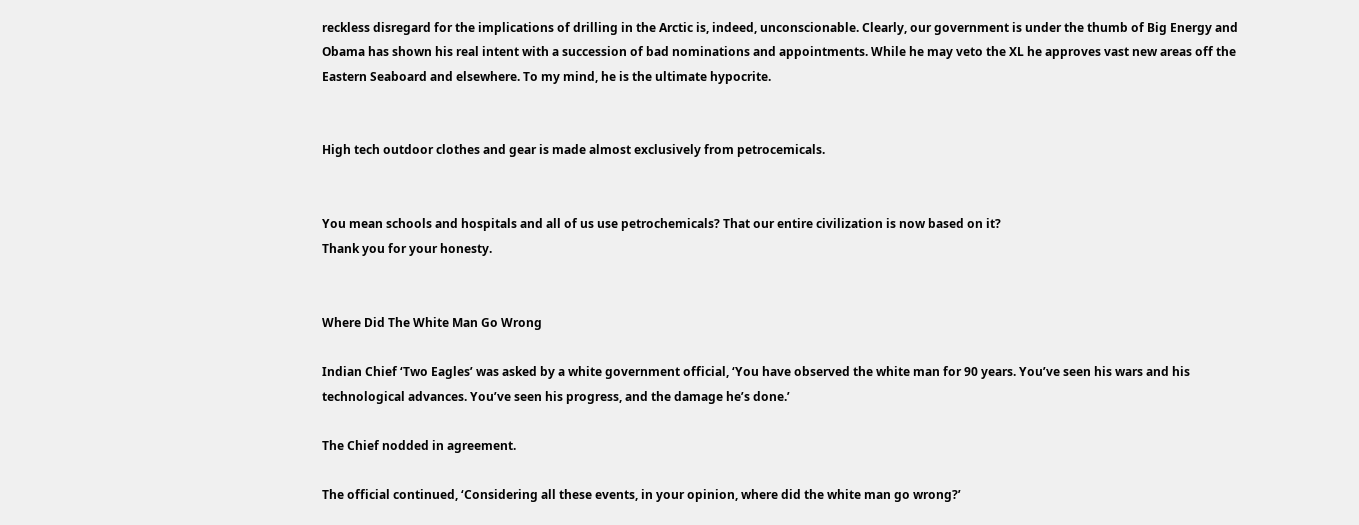reckless disregard for the implications of drilling in the Arctic is, indeed, unconscionable. Clearly, our government is under the thumb of Big Energy and Obama has shown his real intent with a succession of bad nominations and appointments. While he may veto the XL he approves vast new areas off the Eastern Seaboard and elsewhere. To my mind, he is the ultimate hypocrite.


High tech outdoor clothes and gear is made almost exclusively from petrocemicals.


You mean schools and hospitals and all of us use petrochemicals? That our entire civilization is now based on it?
Thank you for your honesty.


Where Did The White Man Go Wrong

Indian Chief ‘Two Eagles’ was asked by a white government official, ‘You have observed the white man for 90 years. You’ve seen his wars and his technological advances. You’ve seen his progress, and the damage he’s done.’

The Chief nodded in agreement.

The official continued, ‘Considering all these events, in your opinion, where did the white man go wrong?’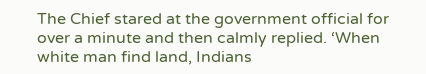The Chief stared at the government official for over a minute and then calmly replied. ‘When white man find land, Indians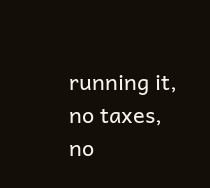running it, no taxes, no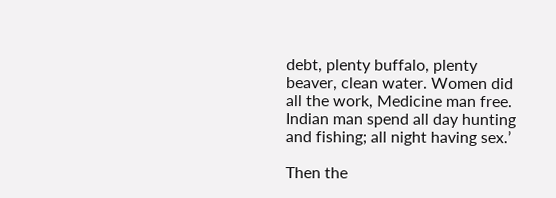debt, plenty buffalo, plenty beaver, clean water. Women did all the work, Medicine man free. Indian man spend all day hunting and fishing; all night having sex.’

Then the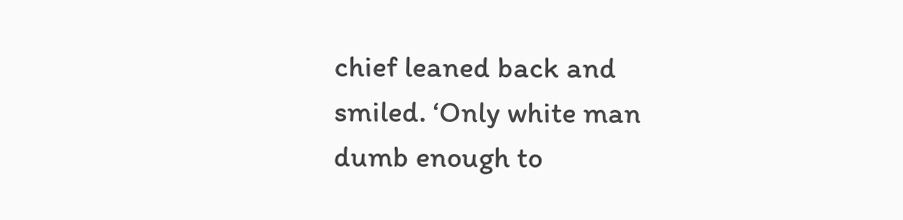chief leaned back and smiled. ‘Only white man dumb enough to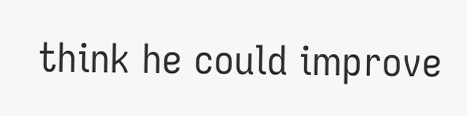think he could improve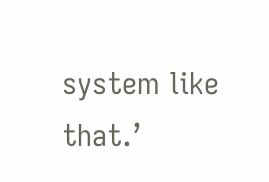system like that.’